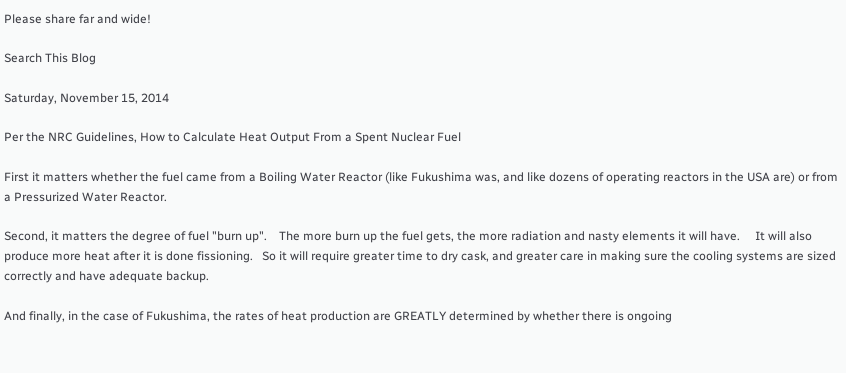Please share far and wide!

Search This Blog

Saturday, November 15, 2014

Per the NRC Guidelines, How to Calculate Heat Output From a Spent Nuclear Fuel

First it matters whether the fuel came from a Boiling Water Reactor (like Fukushima was, and like dozens of operating reactors in the USA are) or from a Pressurized Water Reactor.

Second, it matters the degree of fuel "burn up".    The more burn up the fuel gets, the more radiation and nasty elements it will have.     It will also produce more heat after it is done fissioning.   So it will require greater time to dry cask, and greater care in making sure the cooling systems are sized correctly and have adequate backup.

And finally, in the case of Fukushima, the rates of heat production are GREATLY determined by whether there is ongoing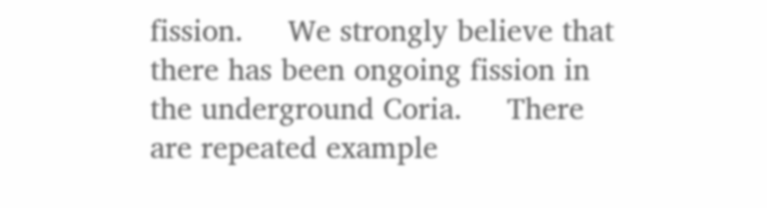fission.     We strongly believe that there has been ongoing fission in the underground Coria.     There are repeated example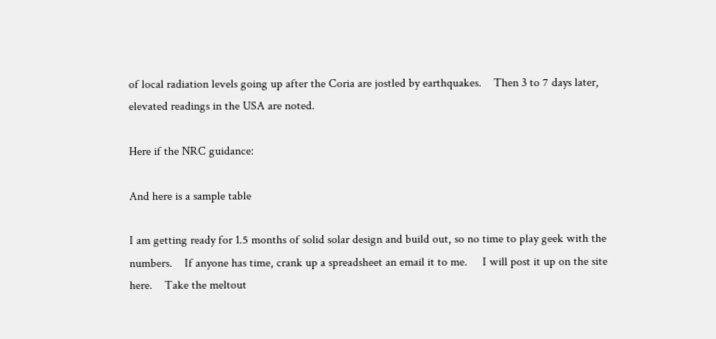of local radiation levels going up after the Coria are jostled by earthquakes.    Then 3 to 7 days later, elevated readings in the USA are noted.

Here if the NRC guidance:

And here is a sample table

I am getting ready for 1.5 months of solid solar design and build out, so no time to play geek with the numbers.    If anyone has time, crank up a spreadsheet an email it to me.     I will post it up on the site here.    Take the meltout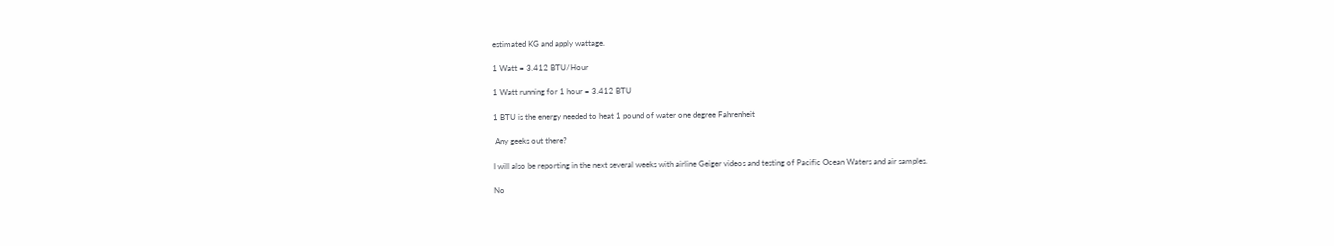estimated KG and apply wattage.

1 Watt = 3.412 BTU/Hour

1 Watt running for 1 hour = 3.412 BTU

1 BTU is the energy needed to heat 1 pound of water one degree Fahrenheit

 Any geeks out there?

I will also be reporting in the next several weeks with airline Geiger videos and testing of Pacific Ocean Waters and air samples.

No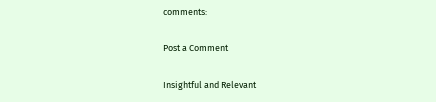comments:

Post a Comment

Insightful and Relevant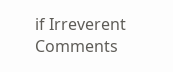if Irreverent Comments